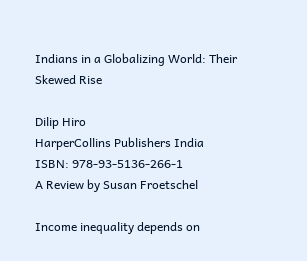Indians in a Globalizing World: Their Skewed Rise

Dilip Hiro
HarperCollins Publishers India
ISBN: 978-93-5136-266-1
A Review by Susan Froetschel

Income inequality depends on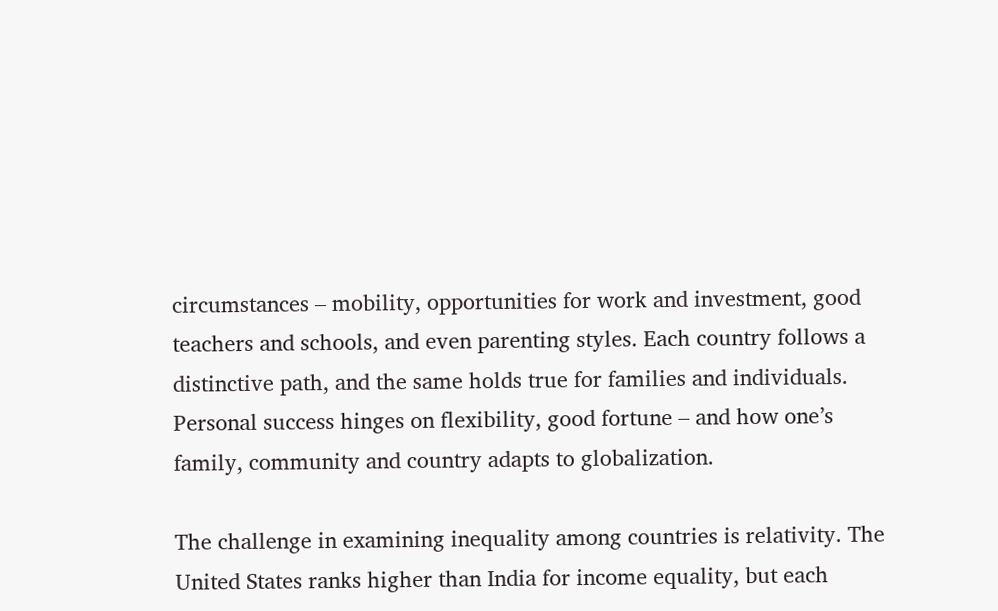circumstances – mobility, opportunities for work and investment, good teachers and schools, and even parenting styles. Each country follows a distinctive path, and the same holds true for families and individuals. Personal success hinges on flexibility, good fortune – and how one’s family, community and country adapts to globalization.

The challenge in examining inequality among countries is relativity. The United States ranks higher than India for income equality, but each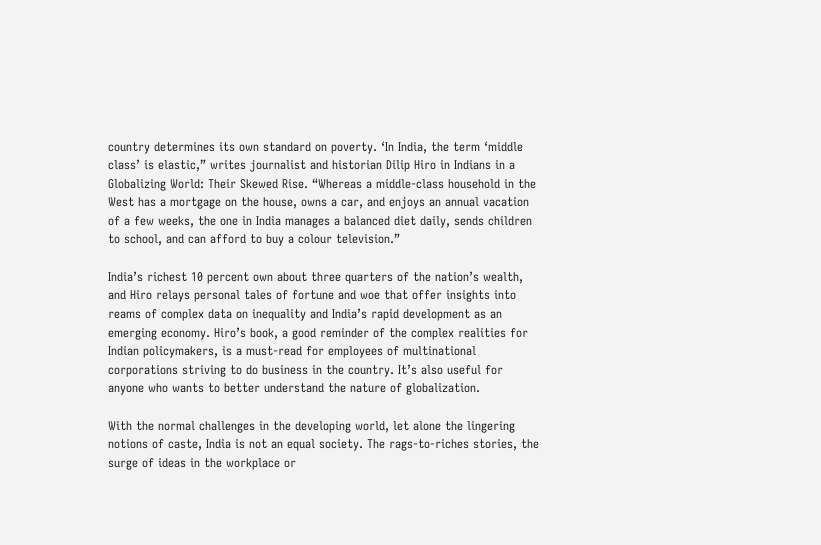country determines its own standard on poverty. ‘In India, the term ‘middle class’ is elastic,” writes journalist and historian Dilip Hiro in Indians in a Globalizing World: Their Skewed Rise. “Whereas a middle-class household in the West has a mortgage on the house, owns a car, and enjoys an annual vacation of a few weeks, the one in India manages a balanced diet daily, sends children to school, and can afford to buy a colour television.”

India’s richest 10 percent own about three quarters of the nation’s wealth, and Hiro relays personal tales of fortune and woe that offer insights into reams of complex data on inequality and India’s rapid development as an emerging economy. Hiro’s book, a good reminder of the complex realities for Indian policymakers, is a must-read for employees of multinational corporations striving to do business in the country. It’s also useful for anyone who wants to better understand the nature of globalization.

With the normal challenges in the developing world, let alone the lingering notions of caste, India is not an equal society. The rags-to-riches stories, the surge of ideas in the workplace or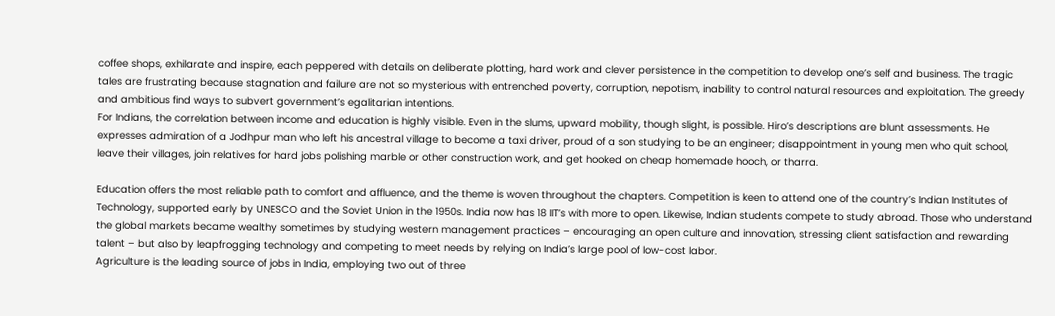coffee shops, exhilarate and inspire, each peppered with details on deliberate plotting, hard work and clever persistence in the competition to develop one’s self and business. The tragic tales are frustrating because stagnation and failure are not so mysterious with entrenched poverty, corruption, nepotism, inability to control natural resources and exploitation. The greedy and ambitious find ways to subvert government’s egalitarian intentions.
For Indians, the correlation between income and education is highly visible. Even in the slums, upward mobility, though slight, is possible. Hiro’s descriptions are blunt assessments. He expresses admiration of a Jodhpur man who left his ancestral village to become a taxi driver, proud of a son studying to be an engineer; disappointment in young men who quit school, leave their villages, join relatives for hard jobs polishing marble or other construction work, and get hooked on cheap homemade hooch, or tharra.

Education offers the most reliable path to comfort and affluence, and the theme is woven throughout the chapters. Competition is keen to attend one of the country’s Indian Institutes of Technology, supported early by UNESCO and the Soviet Union in the 1950s. India now has 18 IIT’s with more to open. Likewise, Indian students compete to study abroad. Those who understand the global markets became wealthy sometimes by studying western management practices – encouraging an open culture and innovation, stressing client satisfaction and rewarding talent – but also by leapfrogging technology and competing to meet needs by relying on India’s large pool of low-cost labor.
Agriculture is the leading source of jobs in India, employing two out of three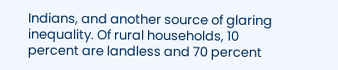Indians, and another source of glaring inequality. Of rural households, 10 percent are landless and 70 percent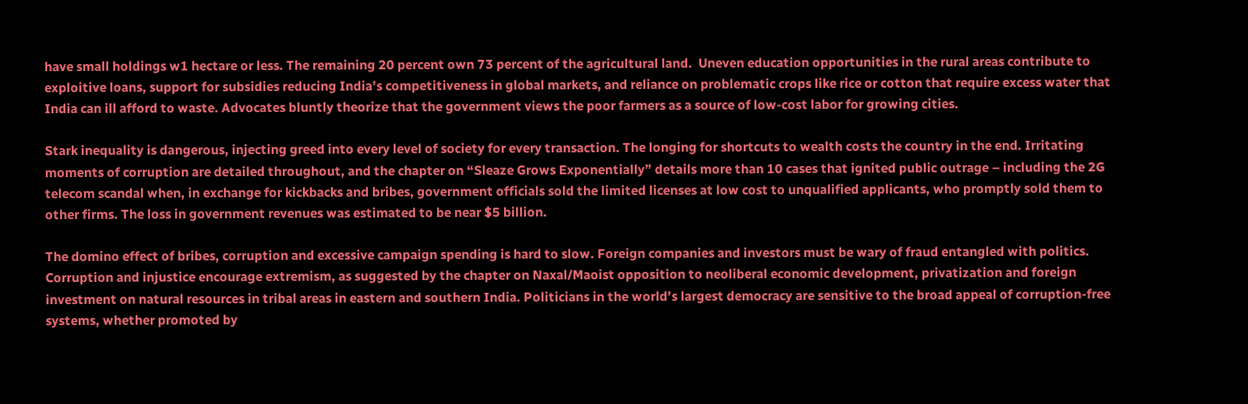have small holdings w1 hectare or less. The remaining 20 percent own 73 percent of the agricultural land.  Uneven education opportunities in the rural areas contribute to exploitive loans, support for subsidies reducing India’s competitiveness in global markets, and reliance on problematic crops like rice or cotton that require excess water that India can ill afford to waste. Advocates bluntly theorize that the government views the poor farmers as a source of low-cost labor for growing cities.

Stark inequality is dangerous, injecting greed into every level of society for every transaction. The longing for shortcuts to wealth costs the country in the end. Irritating moments of corruption are detailed throughout, and the chapter on “Sleaze Grows Exponentially” details more than 10 cases that ignited public outrage – including the 2G telecom scandal when, in exchange for kickbacks and bribes, government officials sold the limited licenses at low cost to unqualified applicants, who promptly sold them to other firms. The loss in government revenues was estimated to be near $5 billion.

The domino effect of bribes, corruption and excessive campaign spending is hard to slow. Foreign companies and investors must be wary of fraud entangled with politics. Corruption and injustice encourage extremism, as suggested by the chapter on Naxal/Maoist opposition to neoliberal economic development, privatization and foreign investment on natural resources in tribal areas in eastern and southern India. Politicians in the world’s largest democracy are sensitive to the broad appeal of corruption-free systems, whether promoted by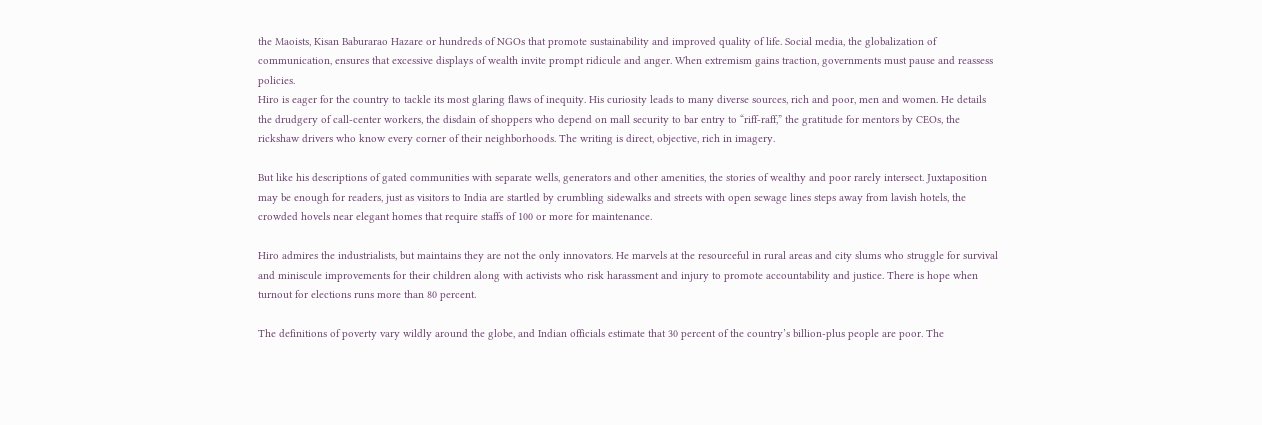the Maoists, Kisan Baburarao Hazare or hundreds of NGOs that promote sustainability and improved quality of life. Social media, the globalization of communication, ensures that excessive displays of wealth invite prompt ridicule and anger. When extremism gains traction, governments must pause and reassess policies.
Hiro is eager for the country to tackle its most glaring flaws of inequity. His curiosity leads to many diverse sources, rich and poor, men and women. He details the drudgery of call-center workers, the disdain of shoppers who depend on mall security to bar entry to “riff-raff,” the gratitude for mentors by CEOs, the rickshaw drivers who know every corner of their neighborhoods. The writing is direct, objective, rich in imagery.

But like his descriptions of gated communities with separate wells, generators and other amenities, the stories of wealthy and poor rarely intersect. Juxtaposition may be enough for readers, just as visitors to India are startled by crumbling sidewalks and streets with open sewage lines steps away from lavish hotels, the crowded hovels near elegant homes that require staffs of 100 or more for maintenance.

Hiro admires the industrialists, but maintains they are not the only innovators. He marvels at the resourceful in rural areas and city slums who struggle for survival and miniscule improvements for their children along with activists who risk harassment and injury to promote accountability and justice. There is hope when turnout for elections runs more than 80 percent.

The definitions of poverty vary wildly around the globe, and Indian officials estimate that 30 percent of the country’s billion-plus people are poor. The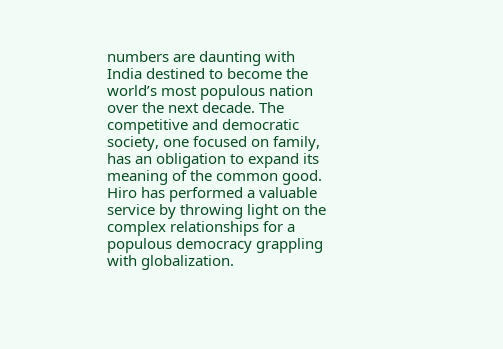numbers are daunting with India destined to become the world’s most populous nation over the next decade. The competitive and democratic society, one focused on family, has an obligation to expand its meaning of the common good. Hiro has performed a valuable service by throwing light on the complex relationships for a populous democracy grappling with globalization.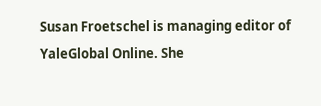Susan Froetschel is managing editor of YaleGlobal Online. She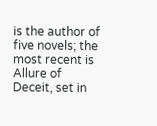is the author of five novels; the most recent is Allure of Deceit, set in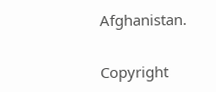Afghanistan.

Copyright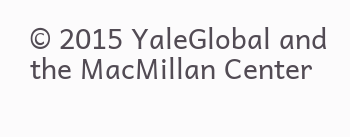© 2015 YaleGlobal and the MacMillan Center